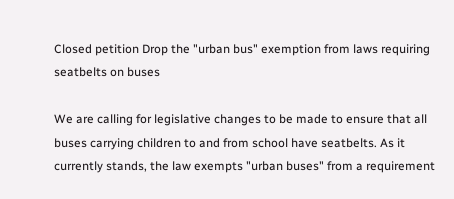Closed petition Drop the "urban bus" exemption from laws requiring seatbelts on buses

We are calling for legislative changes to be made to ensure that all buses carrying children to and from school have seatbelts. As it currently stands, the law exempts "urban buses" from a requirement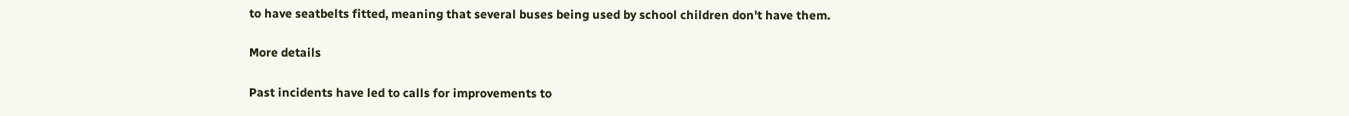to have seatbelts fitted, meaning that several buses being used by school children don't have them.

More details

Past incidents have led to calls for improvements to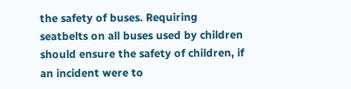the safety of buses. Requiring seatbelts on all buses used by children should ensure the safety of children, if an incident were to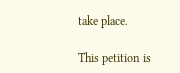take place.

This petition is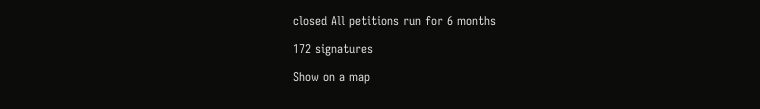closed All petitions run for 6 months

172 signatures

Show on a map